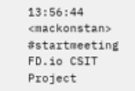13:56:44 <mackonstan> #startmeeting FD.io CSIT Project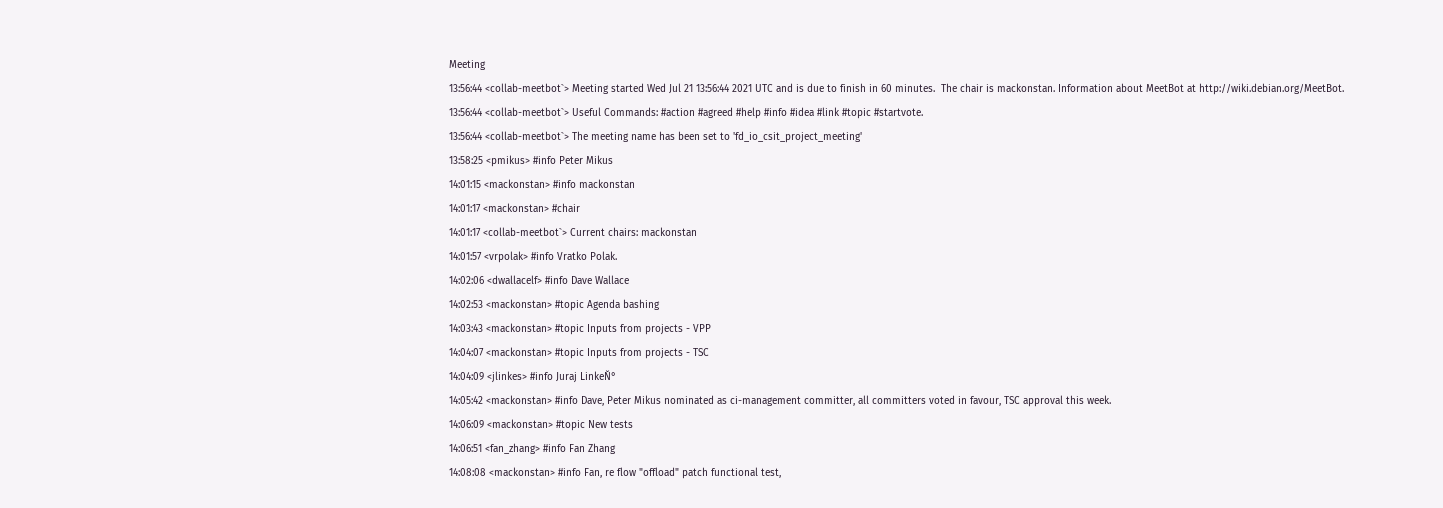Meeting
13:56:44 <collab-meetbot`> Meeting started Wed Jul 21 13:56:44 2021 UTC and is due to finish in 60 minutes.  The chair is mackonstan. Information about MeetBot at http://wiki.debian.org/MeetBot.
13:56:44 <collab-meetbot`> Useful Commands: #action #agreed #help #info #idea #link #topic #startvote.
13:56:44 <collab-meetbot`> The meeting name has been set to 'fd_io_csit_project_meeting'
13:58:25 <pmikus> #info Peter Mikus
14:01:15 <mackonstan> #info mackonstan
14:01:17 <mackonstan> #chair
14:01:17 <collab-meetbot`> Current chairs: mackonstan
14:01:57 <vrpolak> #info Vratko Polak.
14:02:06 <dwallacelf> #info Dave Wallace
14:02:53 <mackonstan> #topic Agenda bashing
14:03:43 <mackonstan> #topic Inputs from projects - VPP
14:04:07 <mackonstan> #topic Inputs from projects - TSC
14:04:09 <jlinkes> #info Juraj LinkeŇ°
14:05:42 <mackonstan> #info Dave, Peter Mikus nominated as ci-management committer, all committers voted in favour, TSC approval this week.
14:06:09 <mackonstan> #topic New tests
14:06:51 <fan_zhang> #info Fan Zhang
14:08:08 <mackonstan> #info Fan, re flow "offload" patch functional test,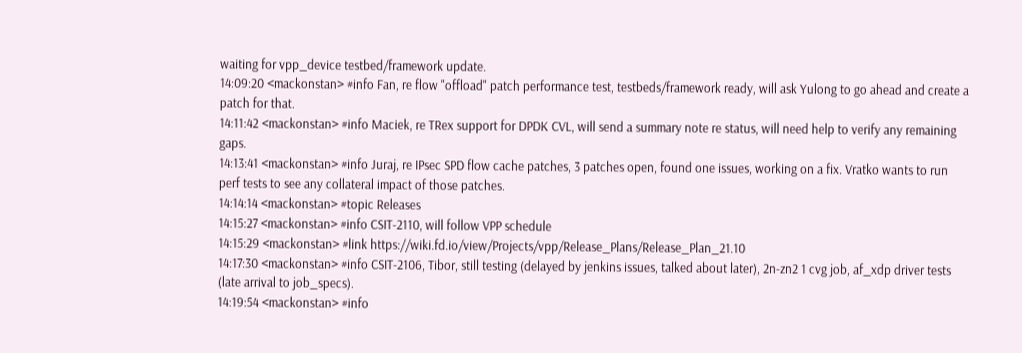waiting for vpp_device testbed/framework update.
14:09:20 <mackonstan> #info Fan, re flow "offload" patch performance test, testbeds/framework ready, will ask Yulong to go ahead and create a patch for that.
14:11:42 <mackonstan> #info Maciek, re TRex support for DPDK CVL, will send a summary note re status, will need help to verify any remaining gaps.
14:13:41 <mackonstan> #info Juraj, re IPsec SPD flow cache patches, 3 patches open, found one issues, working on a fix. Vratko wants to run perf tests to see any collateral impact of those patches.
14:14:14 <mackonstan> #topic Releases
14:15:27 <mackonstan> #info CSIT-2110, will follow VPP schedule
14:15:29 <mackonstan> #link https://wiki.fd.io/view/Projects/vpp/Release_Plans/Release_Plan_21.10
14:17:30 <mackonstan> #info CSIT-2106, Tibor, still testing (delayed by jenkins issues, talked about later), 2n-zn2 1 cvg job, af_xdp driver tests (late arrival to job_specs).
14:19:54 <mackonstan> #info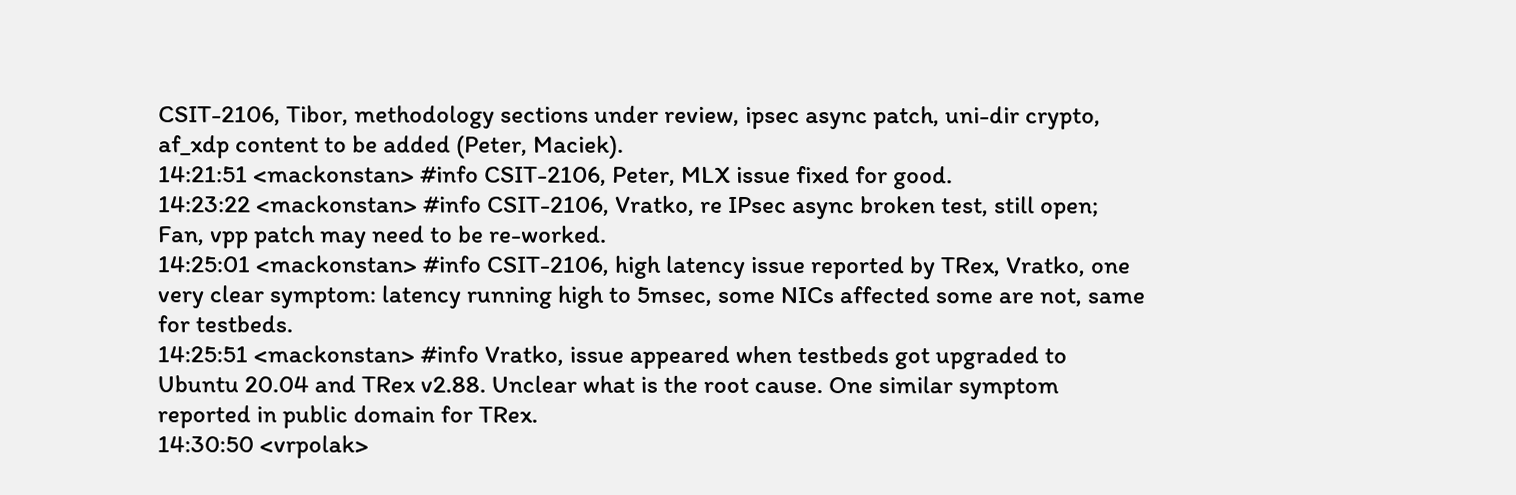CSIT-2106, Tibor, methodology sections under review, ipsec async patch, uni-dir crypto, af_xdp content to be added (Peter, Maciek).
14:21:51 <mackonstan> #info CSIT-2106, Peter, MLX issue fixed for good.
14:23:22 <mackonstan> #info CSIT-2106, Vratko, re IPsec async broken test, still open; Fan, vpp patch may need to be re-worked.
14:25:01 <mackonstan> #info CSIT-2106, high latency issue reported by TRex, Vratko, one very clear symptom: latency running high to 5msec, some NICs affected some are not, same for testbeds.
14:25:51 <mackonstan> #info Vratko, issue appeared when testbeds got upgraded to Ubuntu 20.04 and TRex v2.88. Unclear what is the root cause. One similar symptom reported in public domain for TRex.
14:30:50 <vrpolak>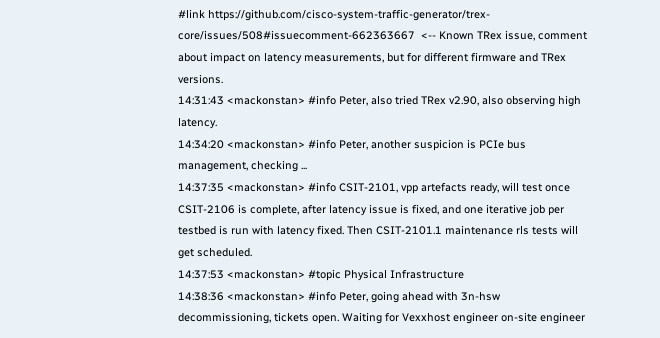#link https://github.com/cisco-system-traffic-generator/trex-core/issues/508#issuecomment-662363667  <-- Known TRex issue, comment about impact on latency measurements, but for different firmware and TRex versions.
14:31:43 <mackonstan> #info Peter, also tried TRex v2.90, also observing high latency.
14:34:20 <mackonstan> #info Peter, another suspicion is PCIe bus management, checking ...
14:37:35 <mackonstan> #info CSIT-2101, vpp artefacts ready, will test once CSIT-2106 is complete, after latency issue is fixed, and one iterative job per testbed is run with latency fixed. Then CSIT-2101.1 maintenance rls tests will get scheduled.
14:37:53 <mackonstan> #topic Physical Infrastructure
14:38:36 <mackonstan> #info Peter, going ahead with 3n-hsw decommissioning, tickets open. Waiting for Vexxhost engineer on-site engineer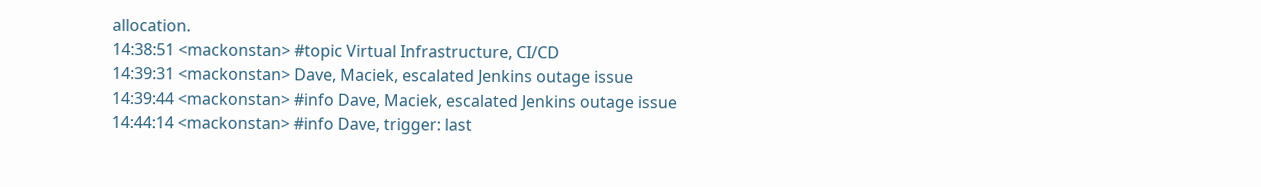allocation.
14:38:51 <mackonstan> #topic Virtual Infrastructure, CI/CD
14:39:31 <mackonstan> Dave, Maciek, escalated Jenkins outage issue
14:39:44 <mackonstan> #info Dave, Maciek, escalated Jenkins outage issue
14:44:14 <mackonstan> #info Dave, trigger: last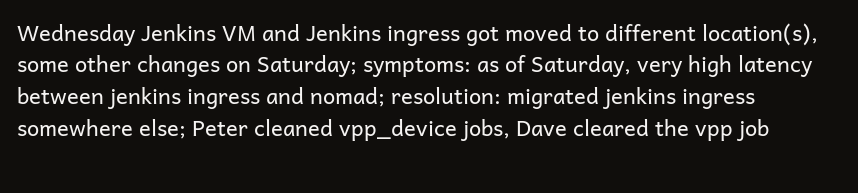Wednesday Jenkins VM and Jenkins ingress got moved to different location(s), some other changes on Saturday; symptoms: as of Saturday, very high latency between jenkins ingress and nomad; resolution: migrated jenkins ingress somewhere else; Peter cleaned vpp_device jobs, Dave cleared the vpp job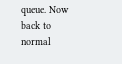queue. Now back to normal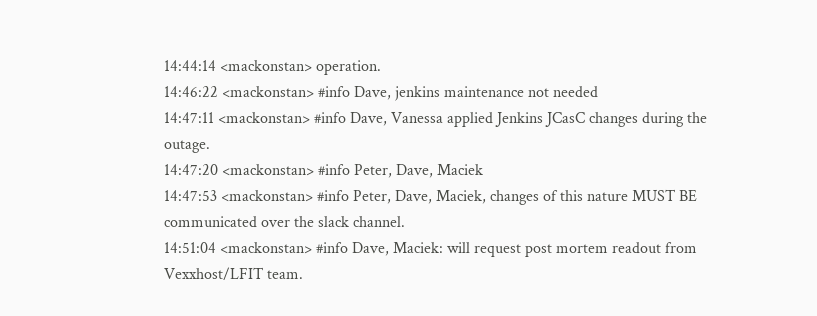14:44:14 <mackonstan> operation.
14:46:22 <mackonstan> #info Dave, jenkins maintenance not needed
14:47:11 <mackonstan> #info Dave, Vanessa applied Jenkins JCasC changes during the outage.
14:47:20 <mackonstan> #info Peter, Dave, Maciek
14:47:53 <mackonstan> #info Peter, Dave, Maciek, changes of this nature MUST BE communicated over the slack channel.
14:51:04 <mackonstan> #info Dave, Maciek: will request post mortem readout from Vexxhost/LFIT team.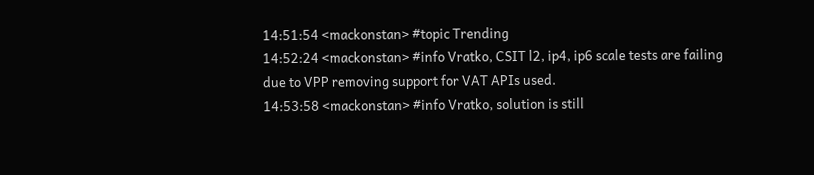14:51:54 <mackonstan> #topic Trending
14:52:24 <mackonstan> #info Vratko, CSIT l2, ip4, ip6 scale tests are failing due to VPP removing support for VAT APIs used.
14:53:58 <mackonstan> #info Vratko, solution is still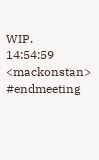WIP.
14:54:59 <mackonstan> #endmeeting